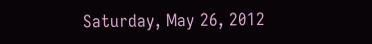Saturday, May 26, 2012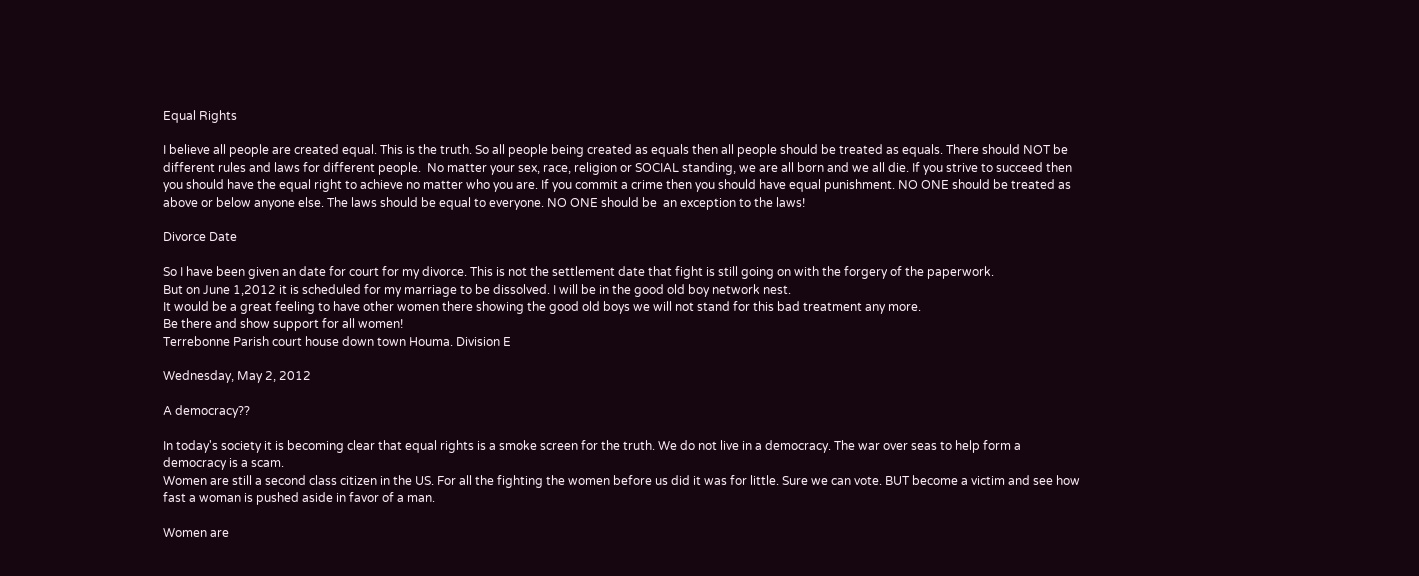Equal Rights

I believe all people are created equal. This is the truth. So all people being created as equals then all people should be treated as equals. There should NOT be different rules and laws for different people.  No matter your sex, race, religion or SOCIAL standing, we are all born and we all die. If you strive to succeed then you should have the equal right to achieve no matter who you are. If you commit a crime then you should have equal punishment. NO ONE should be treated as above or below anyone else. The laws should be equal to everyone. NO ONE should be  an exception to the laws!

Divorce Date

So I have been given an date for court for my divorce. This is not the settlement date that fight is still going on with the forgery of the paperwork.
But on June 1,2012 it is scheduled for my marriage to be dissolved. I will be in the good old boy network nest.
It would be a great feeling to have other women there showing the good old boys we will not stand for this bad treatment any more.
Be there and show support for all women!
Terrebonne Parish court house down town Houma. Division E

Wednesday, May 2, 2012

A democracy??

In today's society it is becoming clear that equal rights is a smoke screen for the truth. We do not live in a democracy. The war over seas to help form a democracy is a scam.
Women are still a second class citizen in the US. For all the fighting the women before us did it was for little. Sure we can vote. BUT become a victim and see how fast a woman is pushed aside in favor of a man.

Women are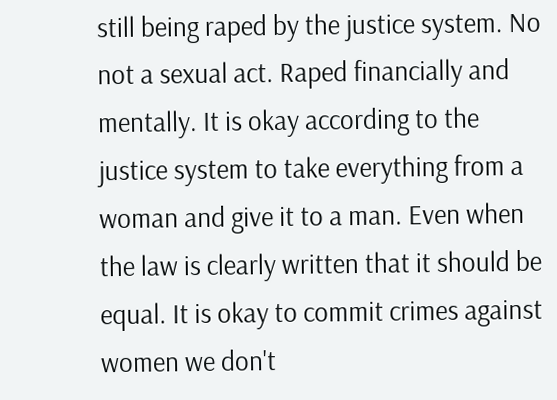still being raped by the justice system. No not a sexual act. Raped financially and mentally. It is okay according to the justice system to take everything from a woman and give it to a man. Even when the law is clearly written that it should be equal. It is okay to commit crimes against women we don't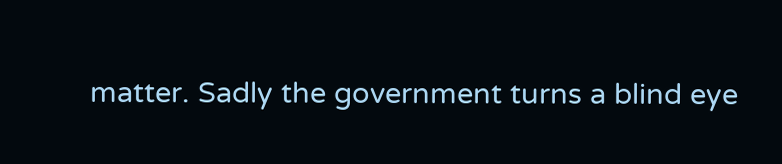matter. Sadly the government turns a blind eye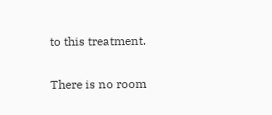to this treatment.

There is no room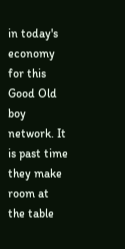in today's economy for this Good Old boy network. It is past time they make room at the table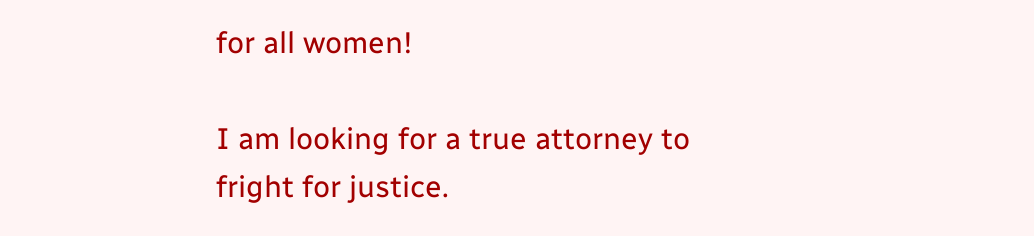for all women!

I am looking for a true attorney to fright for justice.